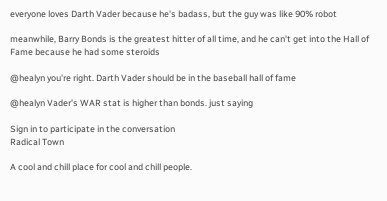everyone loves Darth Vader because he's badass, but the guy was like 90% robot

meanwhile, Barry Bonds is the greatest hitter of all time, and he can't get into the Hall of Fame because he had some steroids

@healyn you're right. Darth Vader should be in the baseball hall of fame

@healyn Vader's WAR stat is higher than bonds. just saying

Sign in to participate in the conversation
Radical Town

A cool and chill place for cool and chill people.